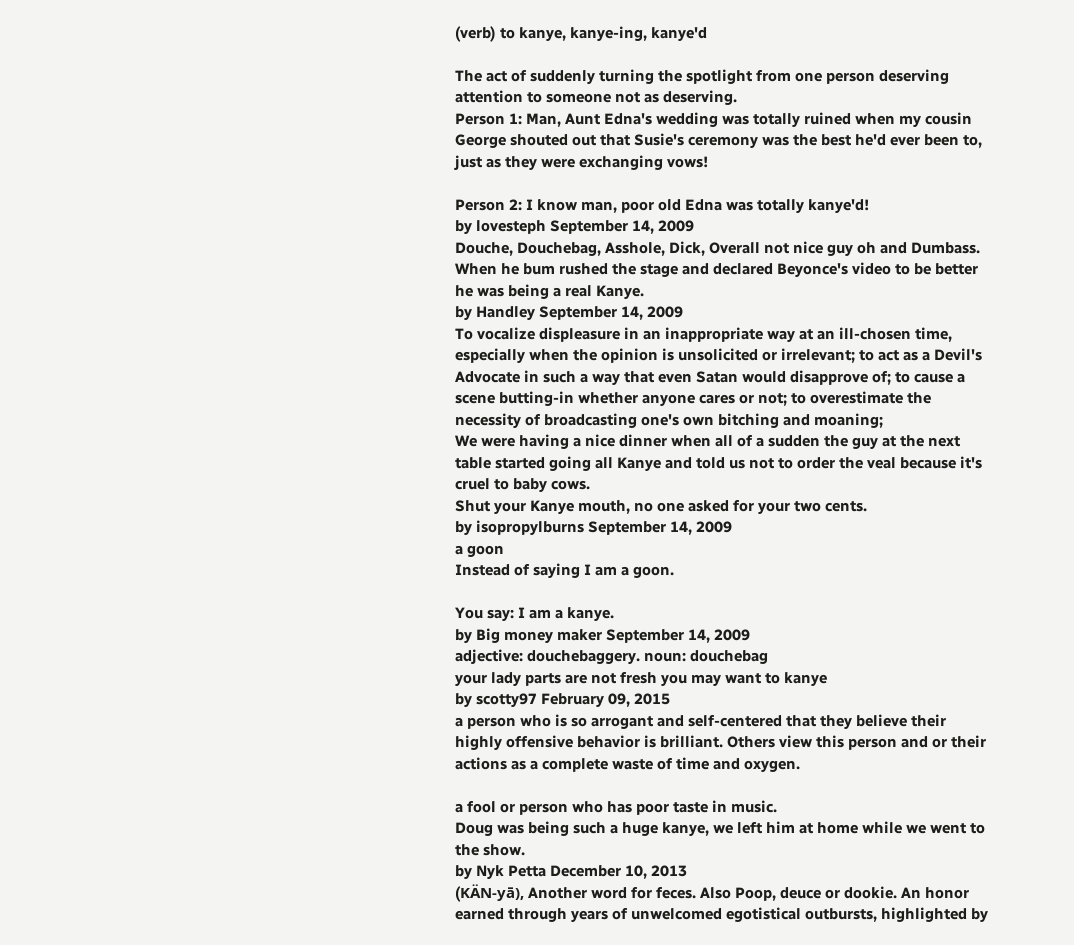(verb) to kanye, kanye-ing, kanye'd

The act of suddenly turning the spotlight from one person deserving attention to someone not as deserving.
Person 1: Man, Aunt Edna's wedding was totally ruined when my cousin George shouted out that Susie's ceremony was the best he'd ever been to, just as they were exchanging vows!

Person 2: I know man, poor old Edna was totally kanye'd!
by lovesteph September 14, 2009
Douche, Douchebag, Asshole, Dick, Overall not nice guy oh and Dumbass.
When he bum rushed the stage and declared Beyonce's video to be better he was being a real Kanye.
by Handley September 14, 2009
To vocalize displeasure in an inappropriate way at an ill-chosen time, especially when the opinion is unsolicited or irrelevant; to act as a Devil's Advocate in such a way that even Satan would disapprove of; to cause a scene butting-in whether anyone cares or not; to overestimate the necessity of broadcasting one's own bitching and moaning;
We were having a nice dinner when all of a sudden the guy at the next table started going all Kanye and told us not to order the veal because it's cruel to baby cows.
Shut your Kanye mouth, no one asked for your two cents.
by isopropylburns September 14, 2009
a goon
Instead of saying I am a goon.

You say: I am a kanye.
by Big money maker September 14, 2009
adjective: douchebaggery. noun: douchebag
your lady parts are not fresh you may want to kanye
by scotty97 February 09, 2015
a person who is so arrogant and self-centered that they believe their highly offensive behavior is brilliant. Others view this person and or their actions as a complete waste of time and oxygen.

a fool or person who has poor taste in music.
Doug was being such a huge kanye, we left him at home while we went to the show.
by Nyk Petta December 10, 2013
(KÄN-yā), Another word for feces. Also Poop, deuce or dookie. An honor earned through years of unwelcomed egotistical outbursts, highlighted by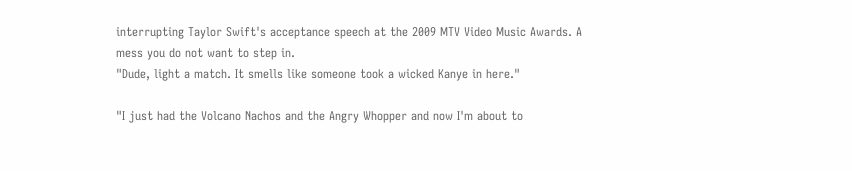interrupting Taylor Swift's acceptance speech at the 2009 MTV Video Music Awards. A mess you do not want to step in.
"Dude, light a match. It smells like someone took a wicked Kanye in here."

"I just had the Volcano Nachos and the Angry Whopper and now I'm about to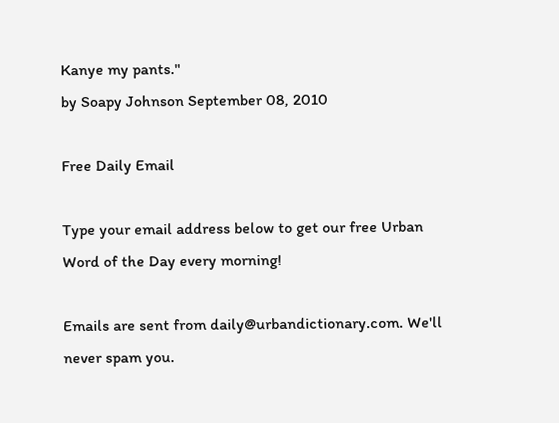Kanye my pants."
by Soapy Johnson September 08, 2010

Free Daily Email

Type your email address below to get our free Urban Word of the Day every morning!

Emails are sent from daily@urbandictionary.com. We'll never spam you.